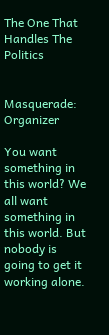The One That Handles The Politics


Masquerade: Organizer

You want something in this world? We all want something in this world. But nobody is going to get it working alone.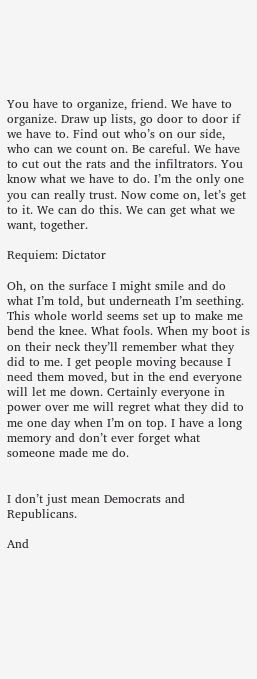You have to organize, friend. We have to organize. Draw up lists, go door to door if we have to. Find out who’s on our side, who can we count on. Be careful. We have to cut out the rats and the infiltrators. You know what we have to do. I’m the only one you can really trust. Now come on, let’s get to it. We can do this. We can get what we want, together.

Requiem: Dictator

Oh, on the surface I might smile and do what I’m told, but underneath I’m seething. This whole world seems set up to make me bend the knee. What fools. When my boot is on their neck they’ll remember what they did to me. I get people moving because I need them moved, but in the end everyone will let me down. Certainly everyone in power over me will regret what they did to me one day when I’m on top. I have a long memory and don’t ever forget what someone made me do.


I don’t just mean Democrats and Republicans.

And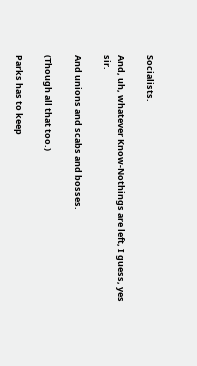Socialists.

And, uh, whatever Know-Nothings are left, I guess, yes sir.

And unions and scabs and bosses.

(Though all that too.)

Parks has to keep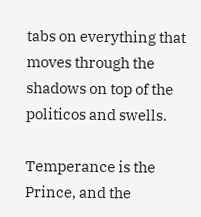tabs on everything that moves through the shadows on top of the politicos and swells.

Temperance is the Prince, and the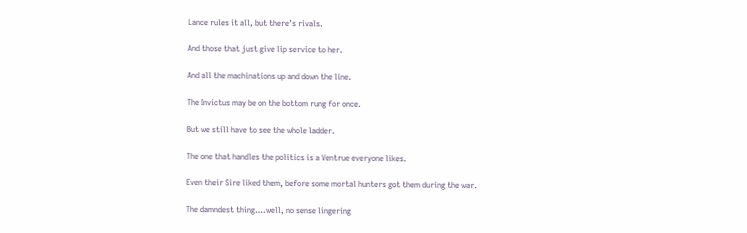Lance rules it all, but there’s rivals.

And those that just give lip service to her.

And all the machinations up and down the line.

The Invictus may be on the bottom rung for once.

But we still have to see the whole ladder.

The one that handles the politics is a Ventrue everyone likes.

Even their Sire liked them, before some mortal hunters got them during the war.

The damndest thing….well, no sense lingering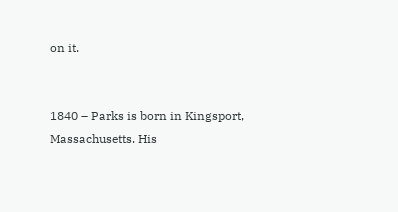on it.


1840 – Parks is born in Kingsport, Massachusetts. His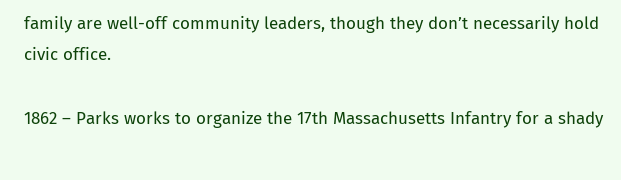family are well-off community leaders, though they don’t necessarily hold civic office.

1862 – Parks works to organize the 17th Massachusetts Infantry for a shady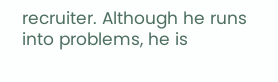recruiter. Although he runs into problems, he is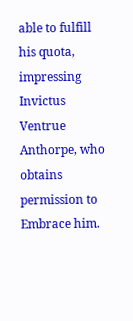able to fulfill his quota, impressing Invictus Ventrue Anthorpe, who obtains permission to Embrace him.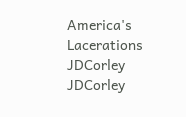America's Lacerations JDCorley JDCorley